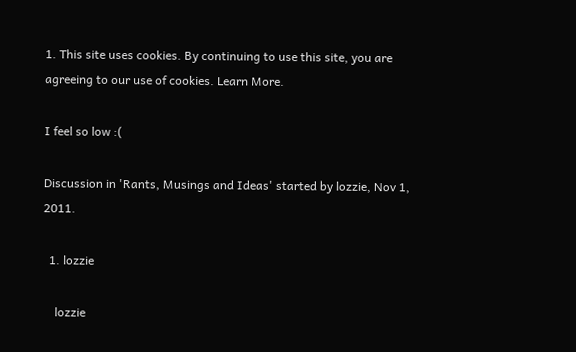1. This site uses cookies. By continuing to use this site, you are agreeing to our use of cookies. Learn More.

I feel so low :(

Discussion in 'Rants, Musings and Ideas' started by lozzie, Nov 1, 2011.

  1. lozzie

    lozzie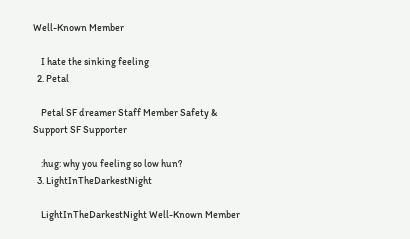Well-Known Member

    I hate the sinking feeling
  2. Petal

    Petal SF dreamer Staff Member Safety & Support SF Supporter

    :hug: why you feeling so low hun?
  3. LightInTheDarkestNight

    LightInTheDarkestNight Well-Known Member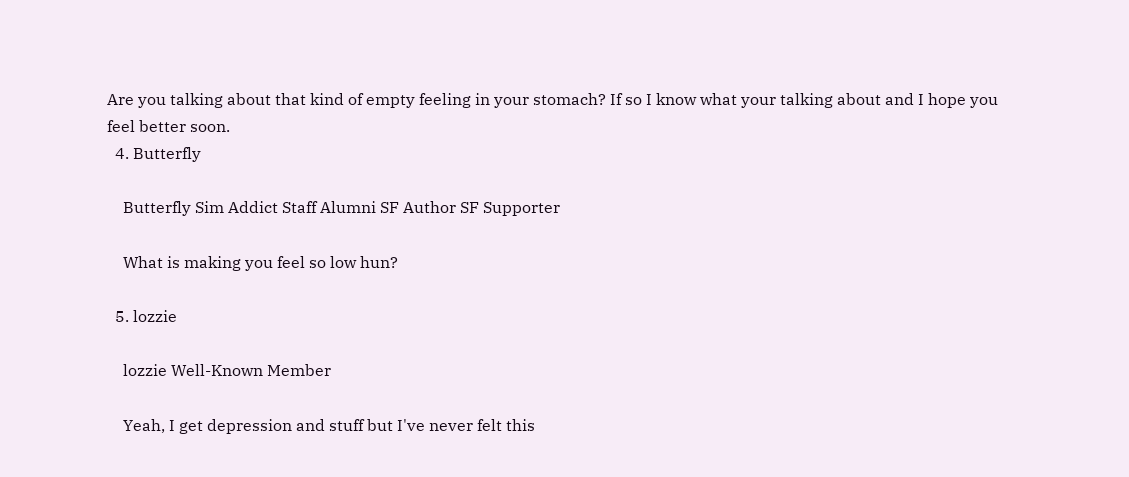Are you talking about that kind of empty feeling in your stomach? If so I know what your talking about and I hope you feel better soon.
  4. Butterfly

    Butterfly Sim Addict Staff Alumni SF Author SF Supporter

    What is making you feel so low hun?

  5. lozzie

    lozzie Well-Known Member

    Yeah, I get depression and stuff but I've never felt this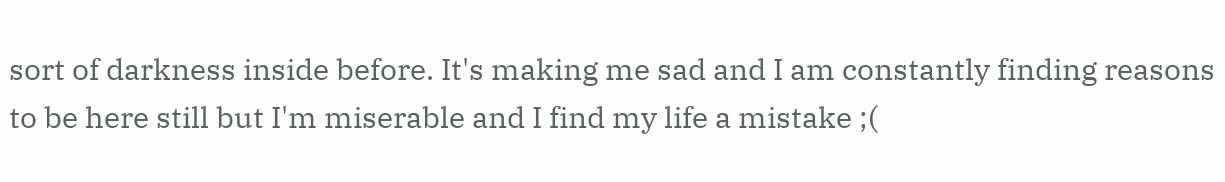sort of darkness inside before. It's making me sad and I am constantly finding reasons to be here still but I'm miserable and I find my life a mistake ;(